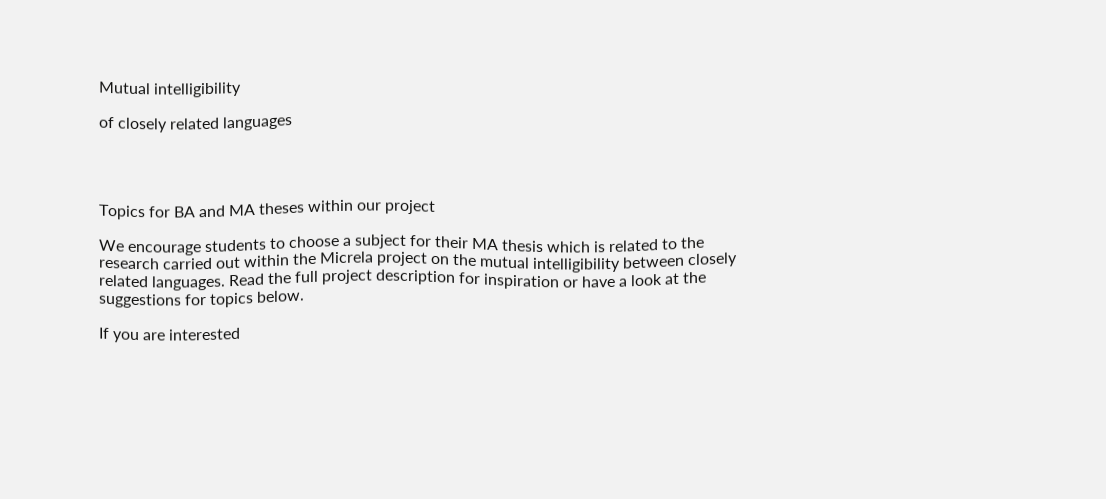Mutual intelligibility

of closely related languages




Topics for BA and MA theses within our project

We encourage students to choose a subject for their MA thesis which is related to the research carried out within the Micrela project on the mutual intelligibility between closely related languages. Read the full project description for inspiration or have a look at the suggestions for topics below.

If you are interested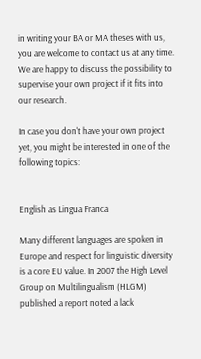in writing your BA or MA theses with us, you are welcome to contact us at any time. We are happy to discuss the possibility to supervise your own project if it fits into our research.

In case you don't have your own project yet, you might be interested in one of the following topics:


English as Lingua Franca

Many different languages are spoken in Europe and respect for linguistic diversity is a core EU value. In 2007 the High Level Group on Multilingualism (HLGM) published a report noted a lack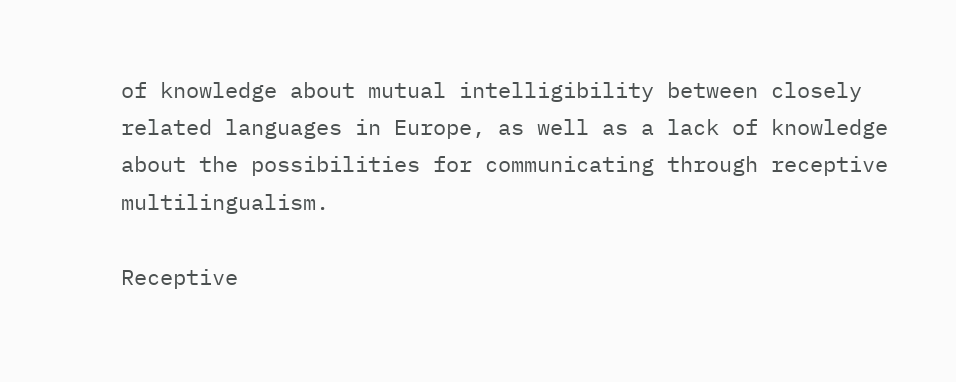of knowledge about mutual intelligibility between closely related languages in Europe, as well as a lack of knowledge about the possibilities for communicating through receptive multilingualism.

Receptive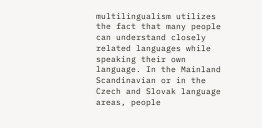multilingualism utilizes the fact that many people can understand closely related languages while speaking their own language. In the Mainland Scandinavian or in the Czech and Slovak language areas, people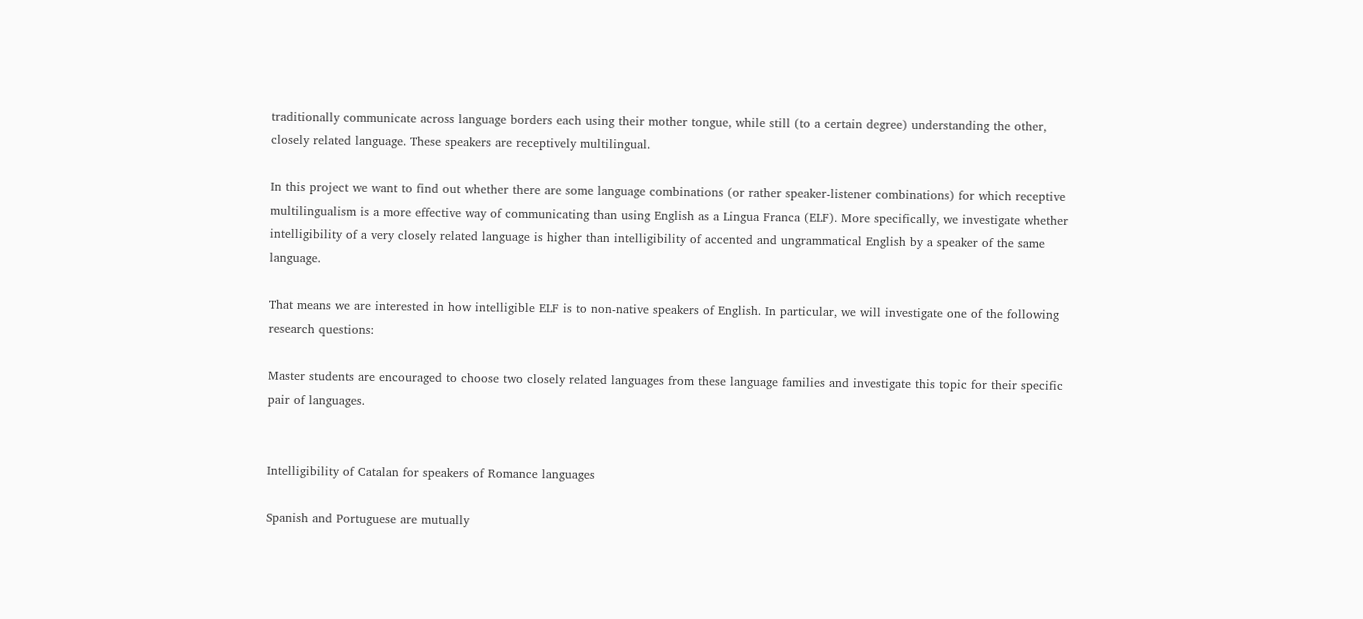traditionally communicate across language borders each using their mother tongue, while still (to a certain degree) understanding the other, closely related language. These speakers are receptively multilingual.

In this project we want to find out whether there are some language combinations (or rather speaker-listener combinations) for which receptive multilingualism is a more effective way of communicating than using English as a Lingua Franca (ELF). More specifically, we investigate whether intelligibility of a very closely related language is higher than intelligibility of accented and ungrammatical English by a speaker of the same language.

That means we are interested in how intelligible ELF is to non-native speakers of English. In particular, we will investigate one of the following research questions:

Master students are encouraged to choose two closely related languages from these language families and investigate this topic for their specific pair of languages.


Intelligibility of Catalan for speakers of Romance languages

Spanish and Portuguese are mutually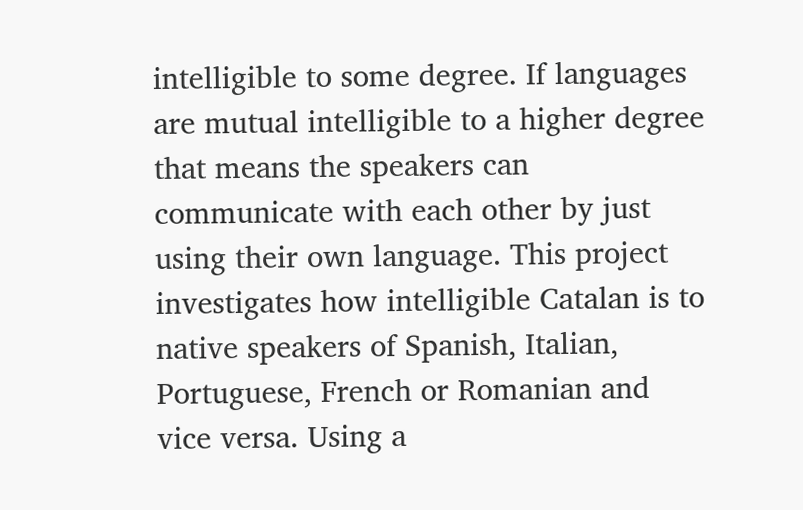intelligible to some degree. If languages are mutual intelligible to a higher degree that means the speakers can communicate with each other by just using their own language. This project investigates how intelligible Catalan is to native speakers of Spanish, Italian, Portuguese, French or Romanian and vice versa. Using a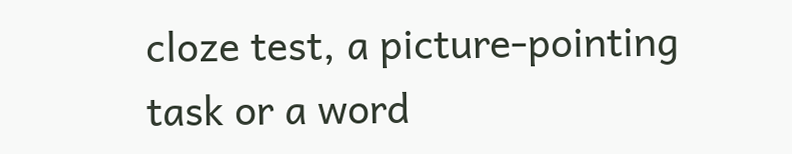cloze test, a picture-pointing task or a word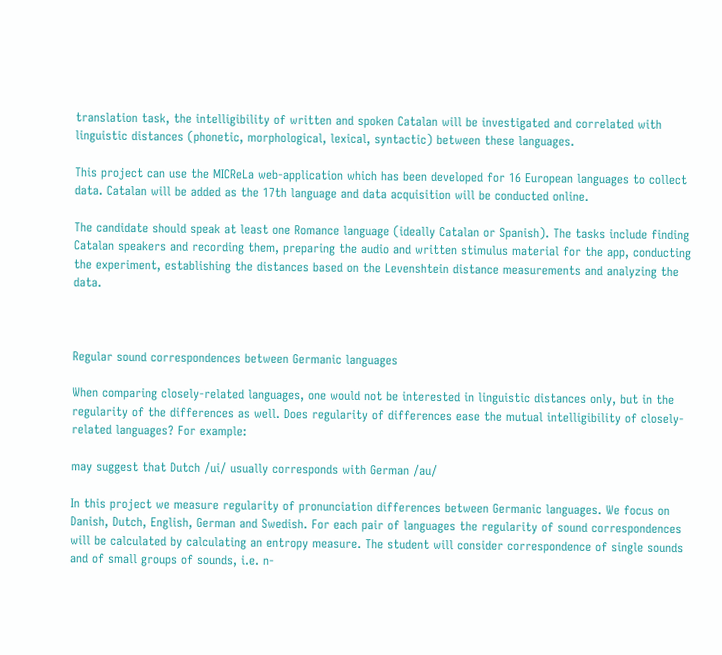translation task, the intelligibility of written and spoken Catalan will be investigated and correlated with linguistic distances (phonetic, morphological, lexical, syntactic) between these languages.

This project can use the MICReLa web-application which has been developed for 16 European languages to collect data. Catalan will be added as the 17th language and data acquisition will be conducted online.

The candidate should speak at least one Romance language (ideally Catalan or Spanish). The tasks include finding Catalan speakers and recording them, preparing the audio and written stimulus material for the app, conducting the experiment, establishing the distances based on the Levenshtein distance measurements and analyzing the data.



Regular sound correspondences between Germanic languages

When comparing closely-related languages, one would not be interested in linguistic distances only, but in the regularity of the differences as well. Does regularity of differences ease the mutual intelligibility of closely-related languages? For example:

may suggest that Dutch /ui/ usually corresponds with German /au/

In this project we measure regularity of pronunciation differences between Germanic languages. We focus on Danish, Dutch, English, German and Swedish. For each pair of languages the regularity of sound correspondences will be calculated by calculating an entropy measure. The student will consider correspondence of single sounds and of small groups of sounds, i.e. n-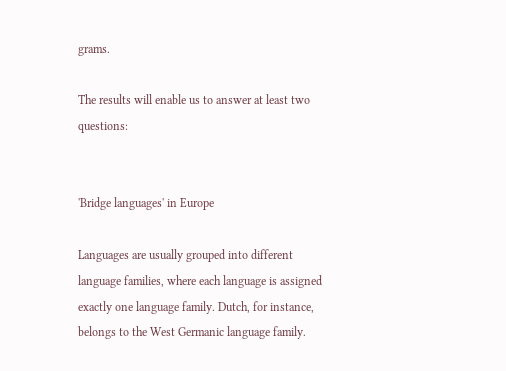grams.

The results will enable us to answer at least two questions:


'Bridge languages' in Europe

Languages are usually grouped into different language families, where each language is assigned exactly one language family. Dutch, for instance, belongs to the West Germanic language family.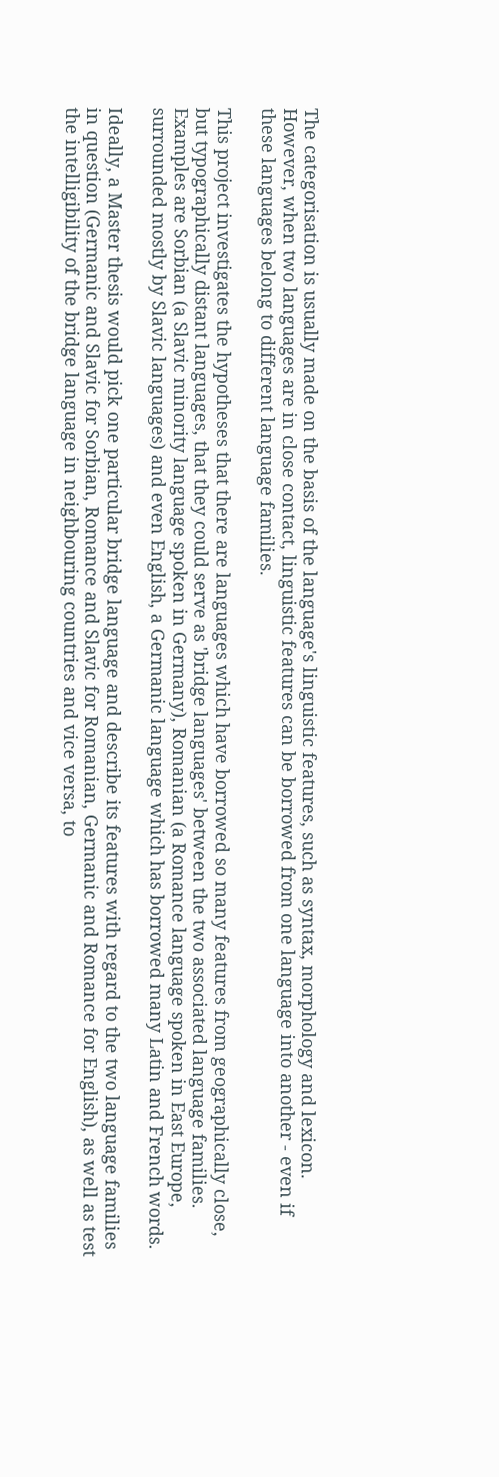The categorisation is usually made on the basis of the language's linguistic features, such as syntax, morphology and lexicon. However, when two languages are in close contact, linguistic features can be borrowed from one language into another - even if these languages belong to different language families.

This project investigates the hypotheses that there are languages which have borrowed so many features from geographically close, but typographically distant languages, that they could serve as 'bridge languages' between the two associated language families. Examples are Sorbian (a Slavic minority language spoken in Germany), Romanian (a Romance language spoken in East Europe, surrounded mostly by Slavic languages) and even English, a Germanic language which has borrowed many Latin and French words.

Ideally, a Master thesis would pick one particular bridge language and describe its features with regard to the two language families in question (Germanic and Slavic for Sorbian, Romance and Slavic for Romanian, Germanic and Romance for English), as well as test the intelligibility of the bridge language in neighbouring countries and vice versa, to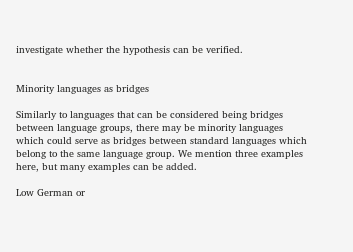investigate whether the hypothesis can be verified.


Minority languages as bridges

Similarly to languages that can be considered being bridges between language groups, there may be minority languages which could serve as bridges between standard languages which belong to the same language group. We mention three examples here, but many examples can be added.

Low German or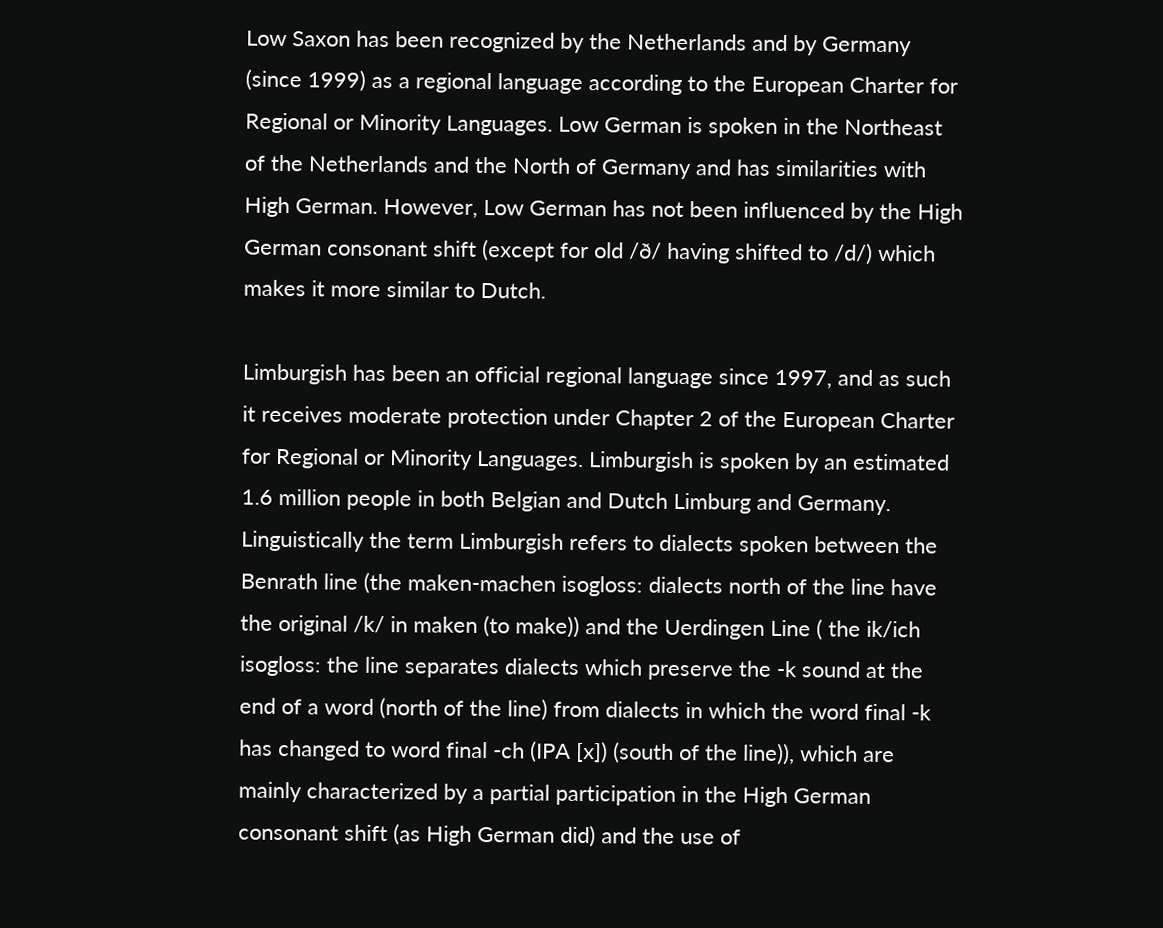Low Saxon has been recognized by the Netherlands and by Germany (since 1999) as a regional language according to the European Charter for Regional or Minority Languages. Low German is spoken in the Northeast of the Netherlands and the North of Germany and has similarities with High German. However, Low German has not been influenced by the High German consonant shift (except for old /ð/ having shifted to /d/) which makes it more similar to Dutch.

Limburgish has been an official regional language since 1997, and as such it receives moderate protection under Chapter 2 of the European Charter for Regional or Minority Languages. Limburgish is spoken by an estimated 1.6 million people in both Belgian and Dutch Limburg and Germany. Linguistically the term Limburgish refers to dialects spoken between the Benrath line (the maken-machen isogloss: dialects north of the line have the original /k/ in maken (to make)) and the Uerdingen Line ( the ik/ich isogloss: the line separates dialects which preserve the -k sound at the end of a word (north of the line) from dialects in which the word final -k has changed to word final -ch (IPA [x]) (south of the line)), which are mainly characterized by a partial participation in the High German consonant shift (as High German did) and the use of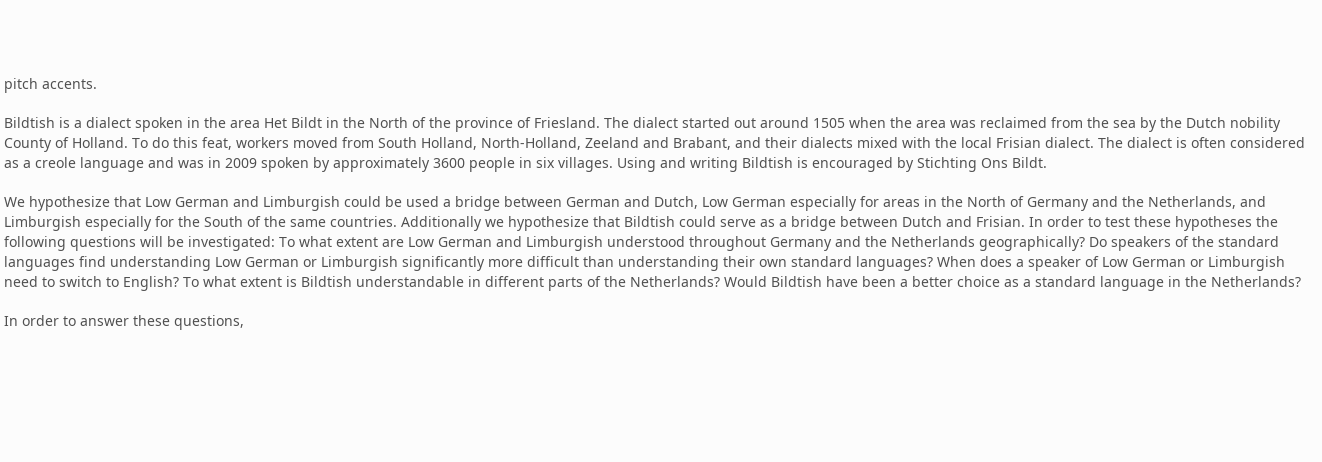pitch accents.

Bildtish is a dialect spoken in the area Het Bildt in the North of the province of Friesland. The dialect started out around 1505 when the area was reclaimed from the sea by the Dutch nobility County of Holland. To do this feat, workers moved from South Holland, North-Holland, Zeeland and Brabant, and their dialects mixed with the local Frisian dialect. The dialect is often considered as a creole language and was in 2009 spoken by approximately 3600 people in six villages. Using and writing Bildtish is encouraged by Stichting Ons Bildt.

We hypothesize that Low German and Limburgish could be used a bridge between German and Dutch, Low German especially for areas in the North of Germany and the Netherlands, and Limburgish especially for the South of the same countries. Additionally we hypothesize that Bildtish could serve as a bridge between Dutch and Frisian. In order to test these hypotheses the following questions will be investigated: To what extent are Low German and Limburgish understood throughout Germany and the Netherlands geographically? Do speakers of the standard languages find understanding Low German or Limburgish significantly more difficult than understanding their own standard languages? When does a speaker of Low German or Limburgish need to switch to English? To what extent is Bildtish understandable in different parts of the Netherlands? Would Bildtish have been a better choice as a standard language in the Netherlands?

In order to answer these questions,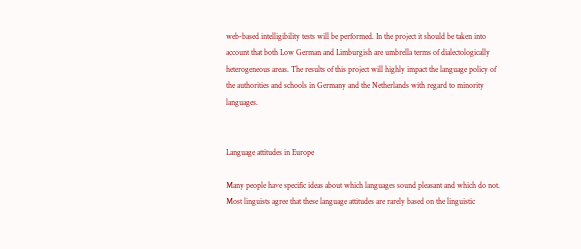web-based intelligibility tests will be performed. In the project it should be taken into account that both Low German and Limburgish are umbrella terms of dialectologically heterogeneous areas. The results of this project will highly impact the language policy of the authorities and schools in Germany and the Netherlands with regard to minority languages.


Language attitudes in Europe

Many people have specific ideas about which languages sound pleasant and which do not. Most linguists agree that these language attitudes are rarely based on the linguistic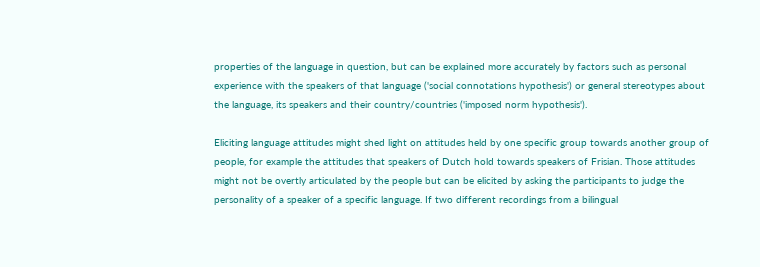properties of the language in question, but can be explained more accurately by factors such as personal experience with the speakers of that language ('social connotations hypothesis') or general stereotypes about the language, its speakers and their country/countries ('imposed norm hypothesis').

Eliciting language attitudes might shed light on attitudes held by one specific group towards another group of people, for example the attitudes that speakers of Dutch hold towards speakers of Frisian. Those attitudes might not be overtly articulated by the people but can be elicited by asking the participants to judge the personality of a speaker of a specific language. If two different recordings from a bilingual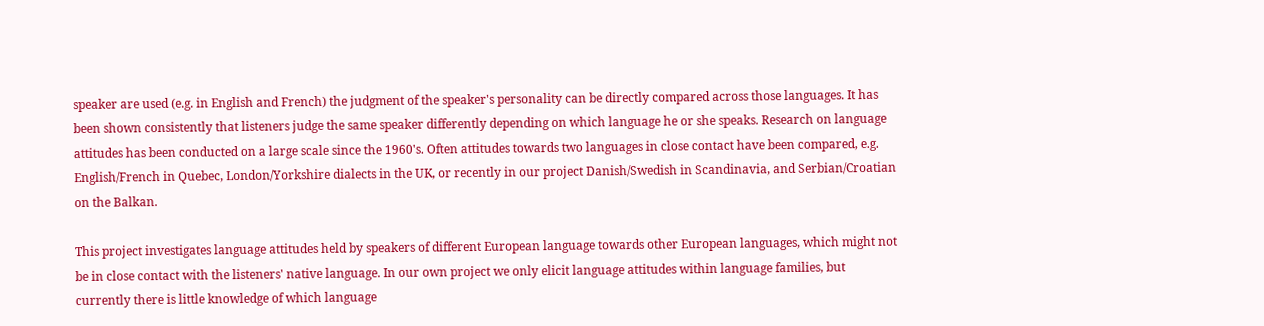speaker are used (e.g. in English and French) the judgment of the speaker's personality can be directly compared across those languages. It has been shown consistently that listeners judge the same speaker differently depending on which language he or she speaks. Research on language attitudes has been conducted on a large scale since the 1960's. Often attitudes towards two languages in close contact have been compared, e.g. English/French in Quebec, London/Yorkshire dialects in the UK, or recently in our project Danish/Swedish in Scandinavia, and Serbian/Croatian on the Balkan.

This project investigates language attitudes held by speakers of different European language towards other European languages, which might not be in close contact with the listeners' native language. In our own project we only elicit language attitudes within language families, but currently there is little knowledge of which language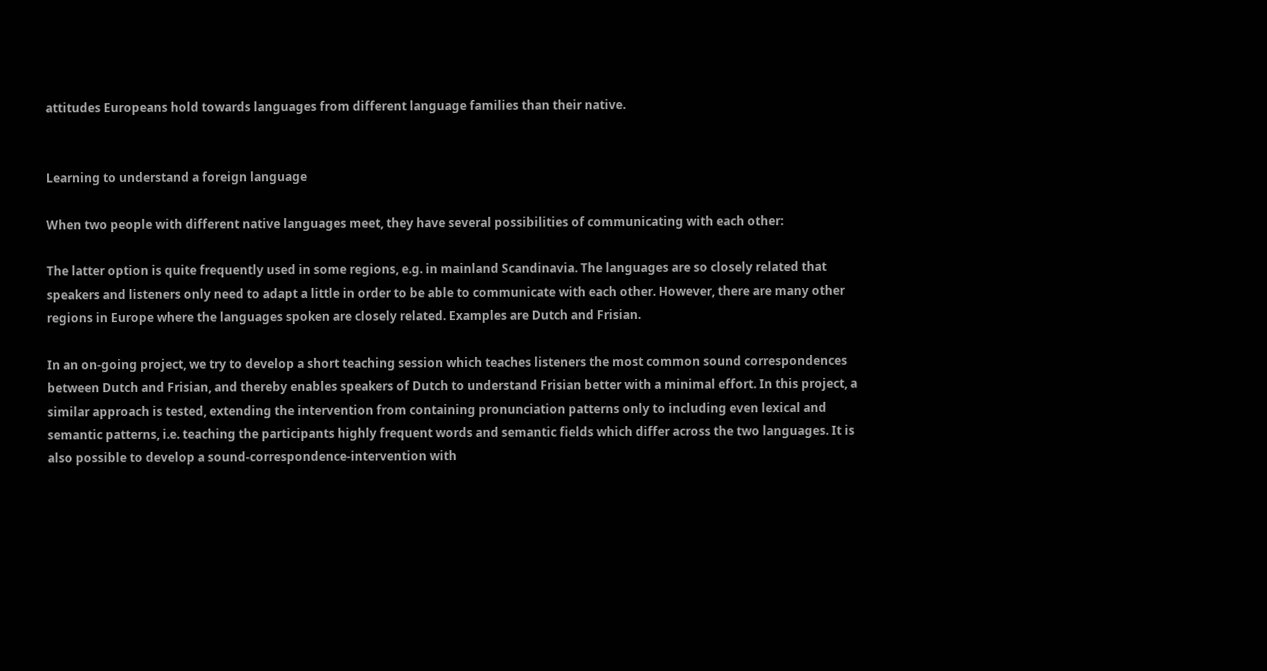attitudes Europeans hold towards languages from different language families than their native.


Learning to understand a foreign language

When two people with different native languages meet, they have several possibilities of communicating with each other:

The latter option is quite frequently used in some regions, e.g. in mainland Scandinavia. The languages are so closely related that speakers and listeners only need to adapt a little in order to be able to communicate with each other. However, there are many other regions in Europe where the languages spoken are closely related. Examples are Dutch and Frisian.

In an on-going project, we try to develop a short teaching session which teaches listeners the most common sound correspondences between Dutch and Frisian, and thereby enables speakers of Dutch to understand Frisian better with a minimal effort. In this project, a similar approach is tested, extending the intervention from containing pronunciation patterns only to including even lexical and semantic patterns, i.e. teaching the participants highly frequent words and semantic fields which differ across the two languages. It is also possible to develop a sound-correspondence-intervention with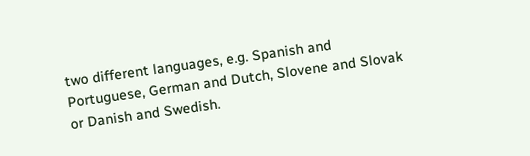two different languages, e.g. Spanish and Portuguese, German and Dutch, Slovene and Slovak or Danish and Swedish.